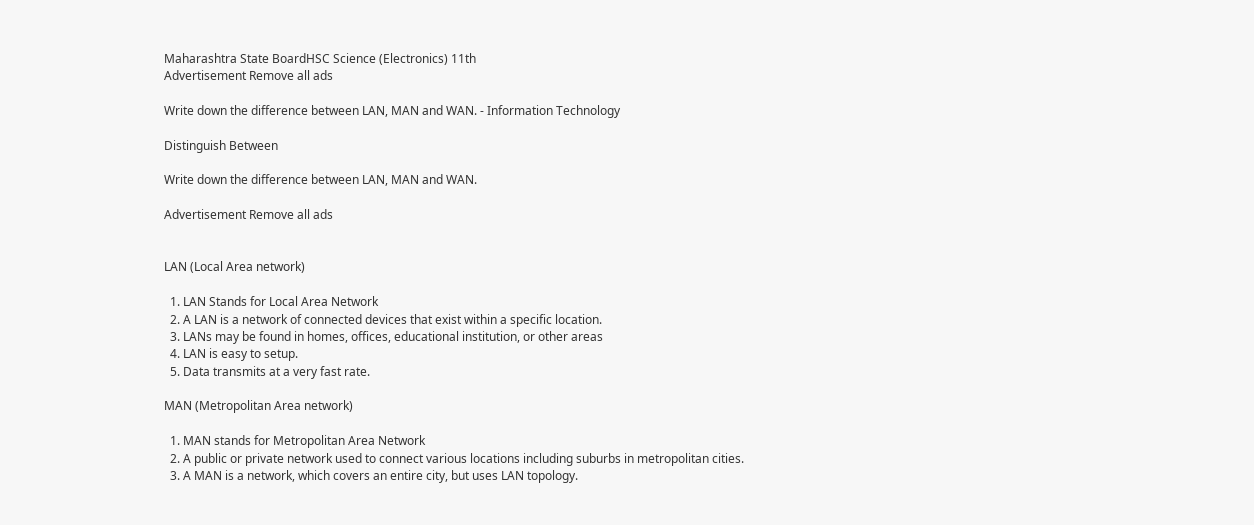Maharashtra State BoardHSC Science (Electronics) 11th
Advertisement Remove all ads

Write down the difference between LAN, MAN and WAN. - Information Technology

Distinguish Between

Write down the difference between LAN, MAN and WAN.

Advertisement Remove all ads


LAN (Local Area network)

  1. LAN Stands for Local Area Network
  2. A LAN is a network of connected devices that exist within a specific location.
  3. LANs may be found in homes, offices, educational institution, or other areas
  4. LAN is easy to setup.
  5. Data transmits at a very fast rate.

MAN (Metropolitan Area network)

  1. MAN stands for Metropolitan Area Network
  2. A public or private network used to connect various locations including suburbs in metropolitan cities.
  3. A MAN is a network, which covers an entire city, but uses LAN topology.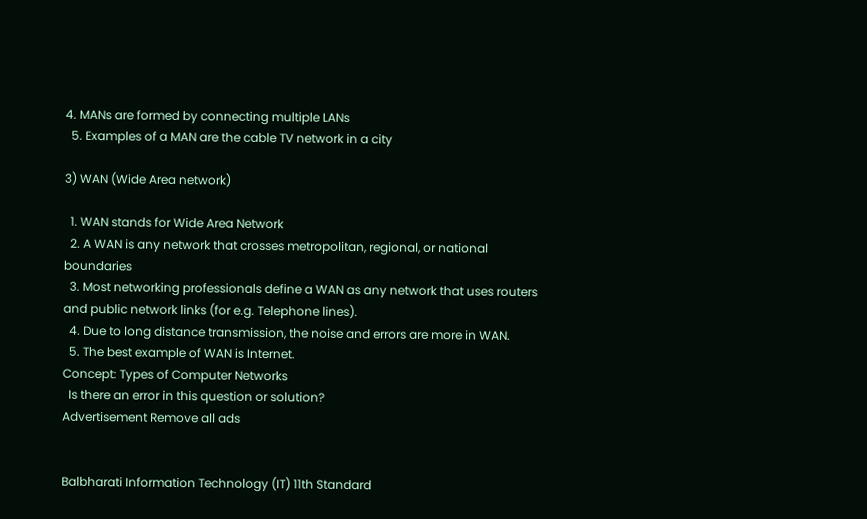4. MANs are formed by connecting multiple LANs
  5. Examples of a MAN are the cable TV network in a city

3) WAN (Wide Area network)

  1. WAN stands for Wide Area Network
  2. A WAN is any network that crosses metropolitan, regional, or national boundaries
  3. Most networking professionals define a WAN as any network that uses routers and public network links (for e.g. Telephone lines).
  4. Due to long distance transmission, the noise and errors are more in WAN.
  5. The best example of WAN is Internet.
Concept: Types of Computer Networks
  Is there an error in this question or solution?
Advertisement Remove all ads


Balbharati Information Technology (IT) 11th Standard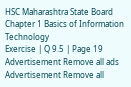HSC Maharashtra State Board
Chapter 1 Basics of Information Technology
Exercise | Q 9.5 | Page 19
Advertisement Remove all ads
Advertisement Remove all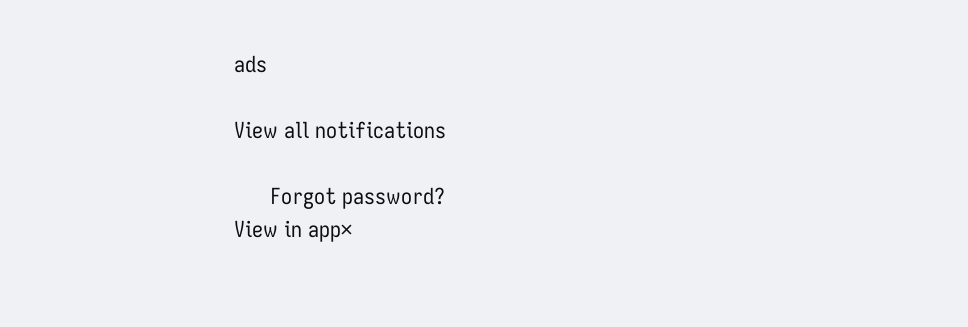ads

View all notifications

      Forgot password?
View in app×